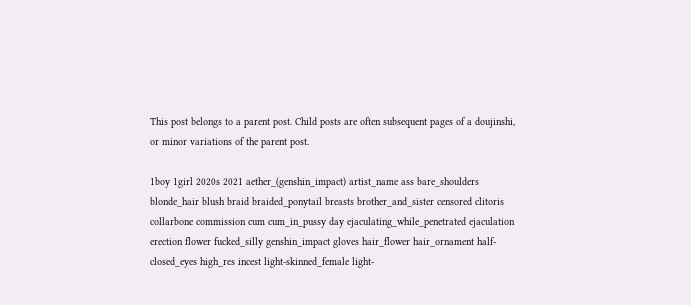This post belongs to a parent post. Child posts are often subsequent pages of a doujinshi, or minor variations of the parent post.

1boy 1girl 2020s 2021 aether_(genshin_impact) artist_name ass bare_shoulders blonde_hair blush braid braided_ponytail breasts brother_and_sister censored clitoris collarbone commission cum cum_in_pussy day ejaculating_while_penetrated ejaculation erection flower fucked_silly genshin_impact gloves hair_flower hair_ornament half-closed_eyes high_res incest light-skinned_female light-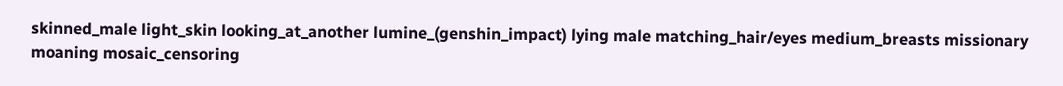skinned_male light_skin looking_at_another lumine_(genshin_impact) lying male matching_hair/eyes medium_breasts missionary moaning mosaic_censoring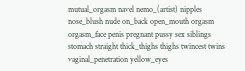mutual_orgasm navel nemo_(artist) nipples nose_blush nude on_back open_mouth orgasm orgasm_face penis pregnant pussy sex siblings stomach straight thick_thighs thighs twincest twins vaginal_penetration yellow_eyes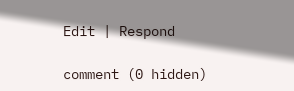Edit | Respond

comment (0 hidden)